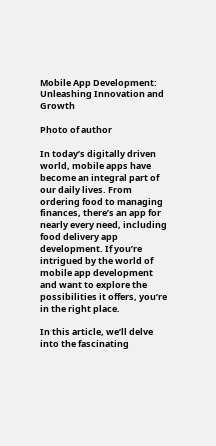Mobile App Development: Unleashing Innovation and Growth

Photo of author

In today’s digitally driven world, mobile apps have become an integral part of our daily lives. From ordering food to managing finances, there’s an app for nearly every need, including food delivery app development. If you’re intrigued by the world of mobile app development and want to explore the possibilities it offers, you’re in the right place.

In this article, we’ll delve into the fascinating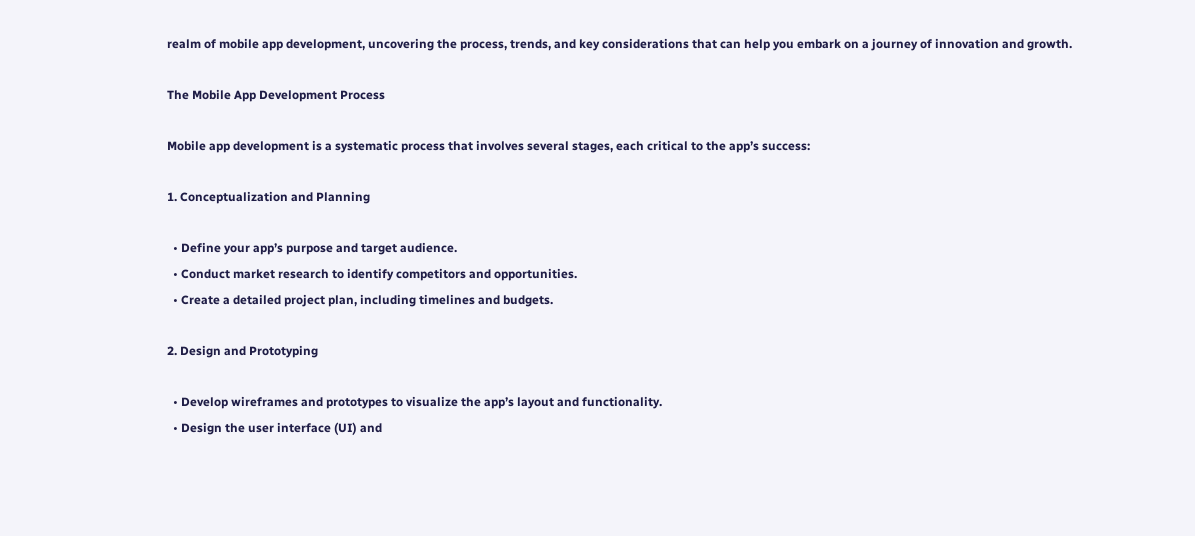realm of mobile app development, uncovering the process, trends, and key considerations that can help you embark on a journey of innovation and growth.

The Mobile App Development Process

Mobile app development is a systematic process that involves several stages, each critical to the app’s success:

1. Conceptualization and Planning

  • Define your app’s purpose and target audience.
  • Conduct market research to identify competitors and opportunities.
  • Create a detailed project plan, including timelines and budgets.

2. Design and Prototyping

  • Develop wireframes and prototypes to visualize the app’s layout and functionality.
  • Design the user interface (UI) and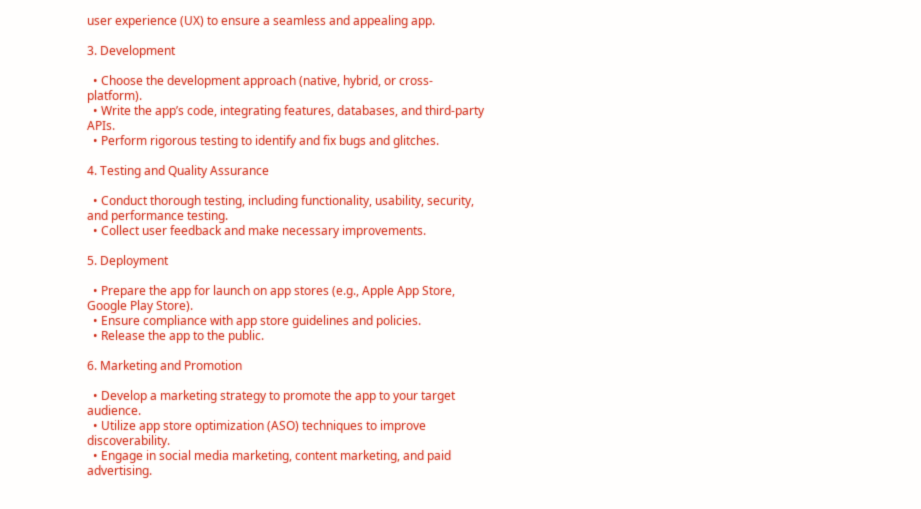user experience (UX) to ensure a seamless and appealing app.

3. Development

  • Choose the development approach (native, hybrid, or cross-platform).
  • Write the app’s code, integrating features, databases, and third-party APIs.
  • Perform rigorous testing to identify and fix bugs and glitches.

4. Testing and Quality Assurance

  • Conduct thorough testing, including functionality, usability, security, and performance testing.
  • Collect user feedback and make necessary improvements.

5. Deployment

  • Prepare the app for launch on app stores (e.g., Apple App Store, Google Play Store).
  • Ensure compliance with app store guidelines and policies.
  • Release the app to the public.

6. Marketing and Promotion

  • Develop a marketing strategy to promote the app to your target audience.
  • Utilize app store optimization (ASO) techniques to improve discoverability.
  • Engage in social media marketing, content marketing, and paid advertising.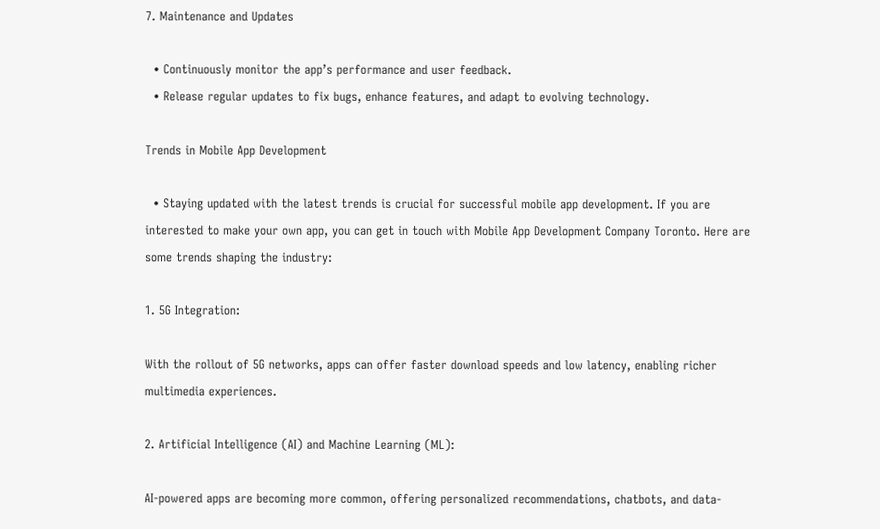7. Maintenance and Updates

  • Continuously monitor the app’s performance and user feedback.
  • Release regular updates to fix bugs, enhance features, and adapt to evolving technology.

Trends in Mobile App Development

  • Staying updated with the latest trends is crucial for successful mobile app development. If you are interested to make your own app, you can get in touch with Mobile App Development Company Toronto. Here are some trends shaping the industry:

1. 5G Integration:

With the rollout of 5G networks, apps can offer faster download speeds and low latency, enabling richer multimedia experiences.

2. Artificial Intelligence (AI) and Machine Learning (ML):

AI-powered apps are becoming more common, offering personalized recommendations, chatbots, and data-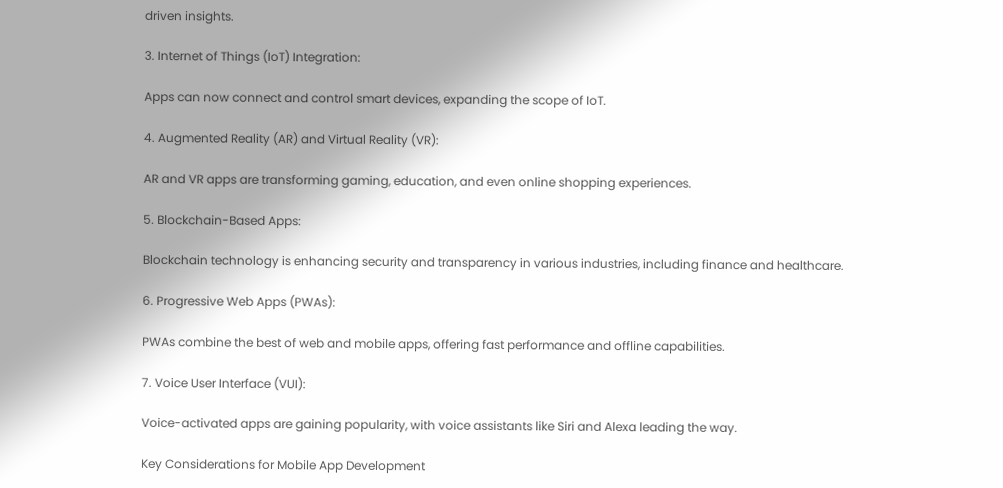driven insights.

3. Internet of Things (IoT) Integration:

Apps can now connect and control smart devices, expanding the scope of IoT.

4. Augmented Reality (AR) and Virtual Reality (VR):

AR and VR apps are transforming gaming, education, and even online shopping experiences.

5. Blockchain-Based Apps:

Blockchain technology is enhancing security and transparency in various industries, including finance and healthcare.

6. Progressive Web Apps (PWAs):

PWAs combine the best of web and mobile apps, offering fast performance and offline capabilities.

7. Voice User Interface (VUI):

Voice-activated apps are gaining popularity, with voice assistants like Siri and Alexa leading the way.

Key Considerations for Mobile App Development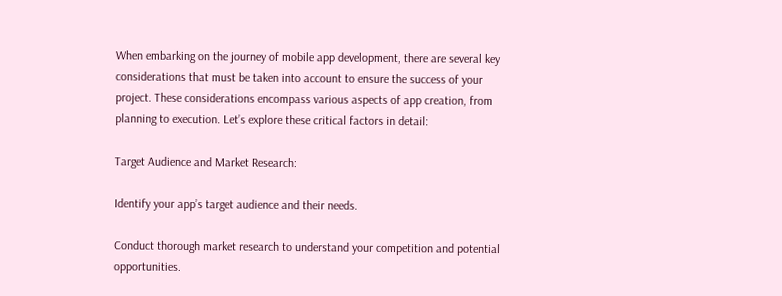When embarking on the journey of mobile app development, there are several key considerations that must be taken into account to ensure the success of your project. These considerations encompass various aspects of app creation, from planning to execution. Let’s explore these critical factors in detail:

Target Audience and Market Research:

Identify your app’s target audience and their needs.

Conduct thorough market research to understand your competition and potential opportunities.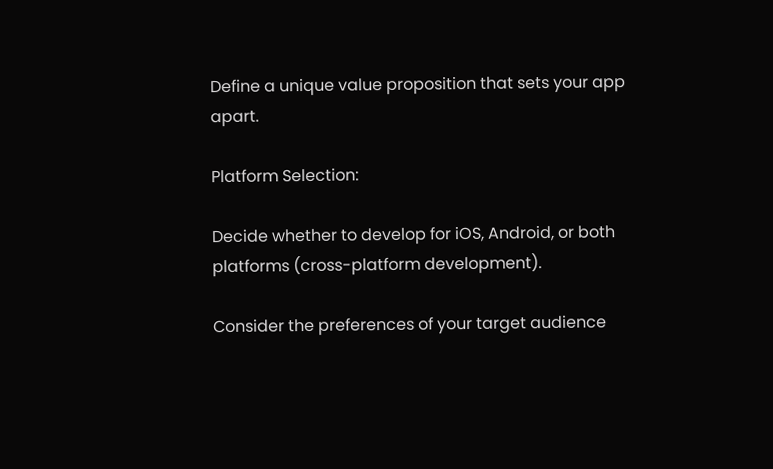Define a unique value proposition that sets your app apart.

Platform Selection:

Decide whether to develop for iOS, Android, or both platforms (cross-platform development).

Consider the preferences of your target audience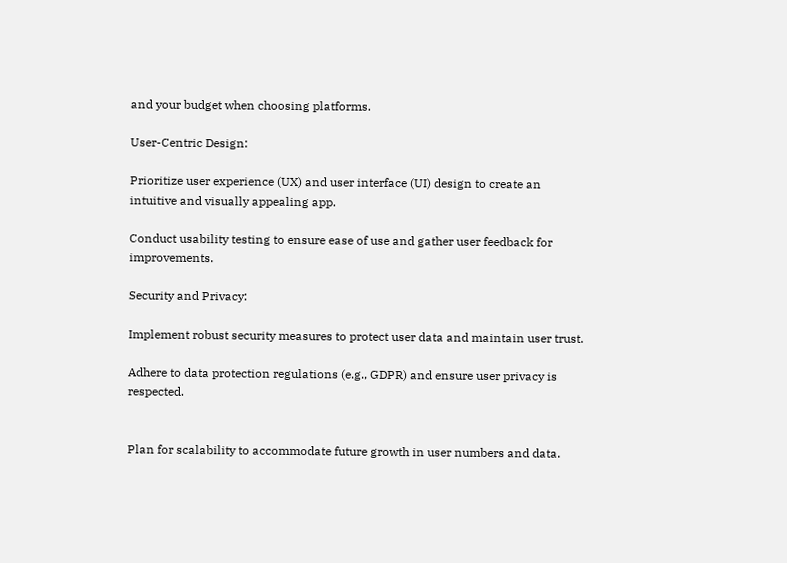and your budget when choosing platforms.

User-Centric Design:

Prioritize user experience (UX) and user interface (UI) design to create an intuitive and visually appealing app.

Conduct usability testing to ensure ease of use and gather user feedback for improvements.

Security and Privacy:

Implement robust security measures to protect user data and maintain user trust.

Adhere to data protection regulations (e.g., GDPR) and ensure user privacy is respected.


Plan for scalability to accommodate future growth in user numbers and data.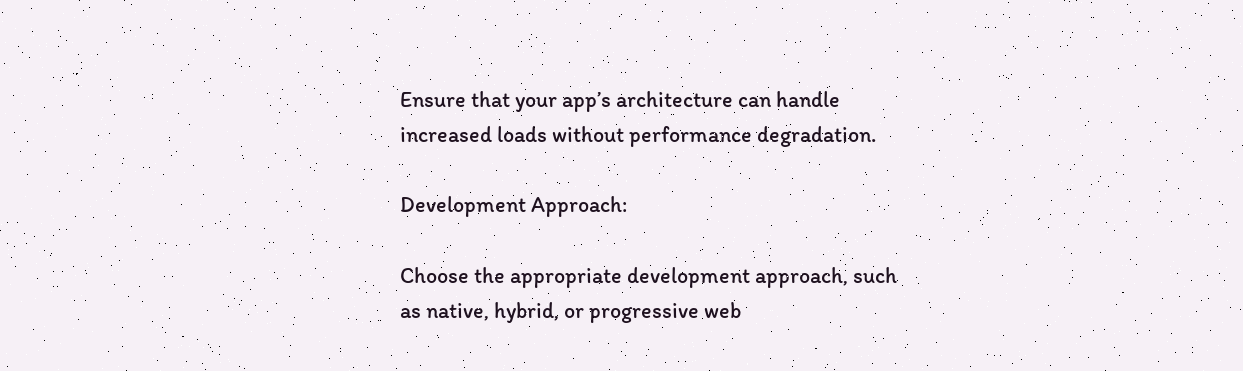Ensure that your app’s architecture can handle increased loads without performance degradation.

Development Approach:

Choose the appropriate development approach, such as native, hybrid, or progressive web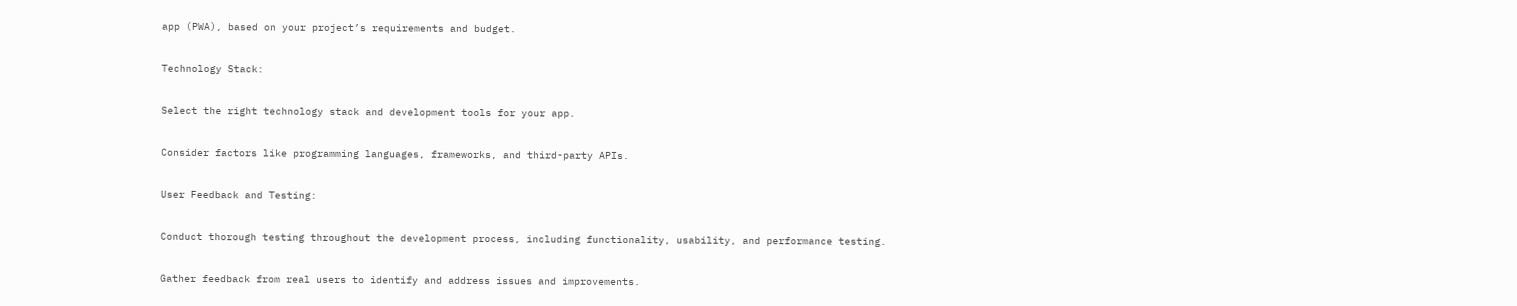app (PWA), based on your project’s requirements and budget.

Technology Stack:

Select the right technology stack and development tools for your app.

Consider factors like programming languages, frameworks, and third-party APIs.

User Feedback and Testing:

Conduct thorough testing throughout the development process, including functionality, usability, and performance testing.

Gather feedback from real users to identify and address issues and improvements.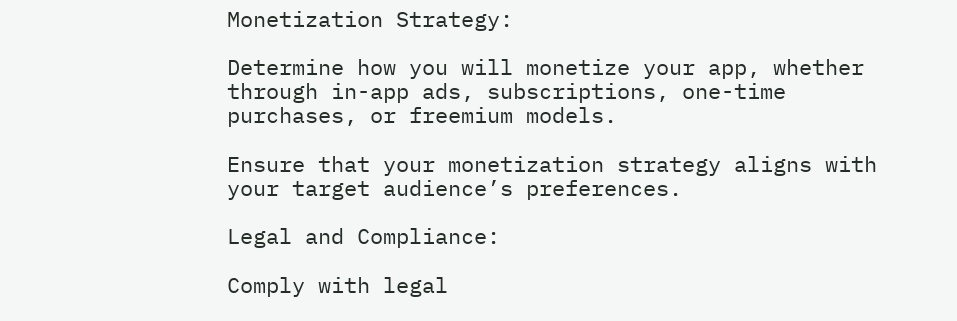Monetization Strategy:

Determine how you will monetize your app, whether through in-app ads, subscriptions, one-time purchases, or freemium models.

Ensure that your monetization strategy aligns with your target audience’s preferences.

Legal and Compliance:

Comply with legal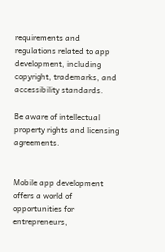requirements and regulations related to app development, including copyright, trademarks, and accessibility standards.

Be aware of intellectual property rights and licensing agreements.


Mobile app development offers a world of opportunities for entrepreneurs,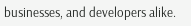businesses, and developers alike.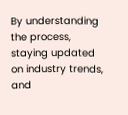By understanding the process, staying updated on industry trends, and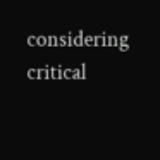considering critical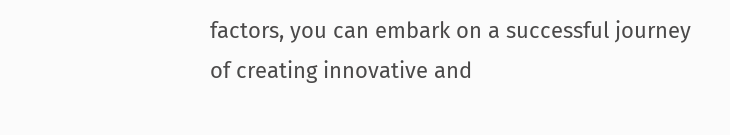factors, you can embark on a successful journey of creating innovative and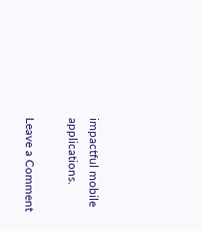impactful mobile applications.

Leave a Comment